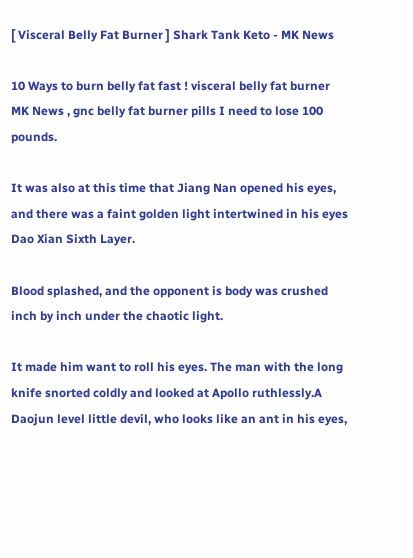[ Visceral Belly Fat Burner ] Shark Tank Keto - MK News

10 Ways to burn belly fat fast ! visceral belly fat burner MK News , gnc belly fat burner pills I need to lose 100 pounds.

It was also at this time that Jiang Nan opened his eyes, and there was a faint golden light intertwined in his eyes Dao Xian Sixth Layer.

Blood splashed, and the opponent is body was crushed inch by inch under the chaotic light.

It made him want to roll his eyes. The man with the long knife snorted coldly and looked at Apollo ruthlessly.A Daojun level little devil, who looks like an ant in his eyes,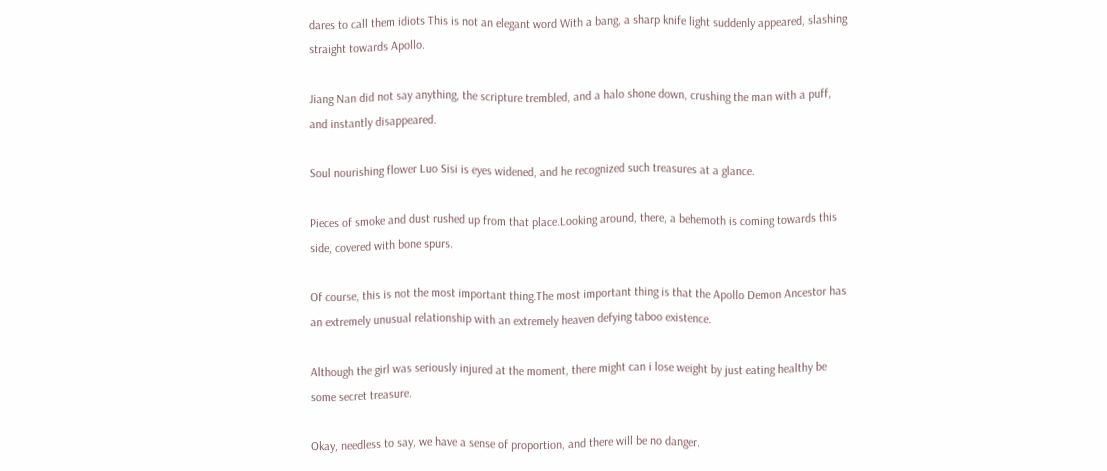dares to call them idiots This is not an elegant word With a bang, a sharp knife light suddenly appeared, slashing straight towards Apollo.

Jiang Nan did not say anything, the scripture trembled, and a halo shone down, crushing the man with a puff, and instantly disappeared.

Soul nourishing flower Luo Sisi is eyes widened, and he recognized such treasures at a glance.

Pieces of smoke and dust rushed up from that place.Looking around, there, a behemoth is coming towards this side, covered with bone spurs.

Of course, this is not the most important thing.The most important thing is that the Apollo Demon Ancestor has an extremely unusual relationship with an extremely heaven defying taboo existence.

Although the girl was seriously injured at the moment, there might can i lose weight by just eating healthy be some secret treasure.

Okay, needless to say, we have a sense of proportion, and there will be no danger.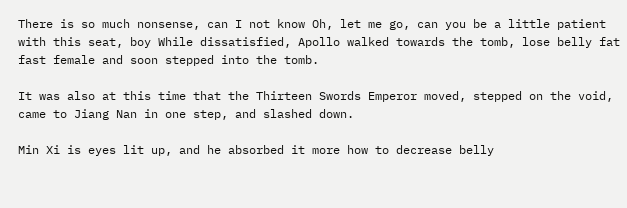There is so much nonsense, can I not know Oh, let me go, can you be a little patient with this seat, boy While dissatisfied, Apollo walked towards the tomb, lose belly fat fast female and soon stepped into the tomb.

It was also at this time that the Thirteen Swords Emperor moved, stepped on the void, came to Jiang Nan in one step, and slashed down.

Min Xi is eyes lit up, and he absorbed it more how to decrease belly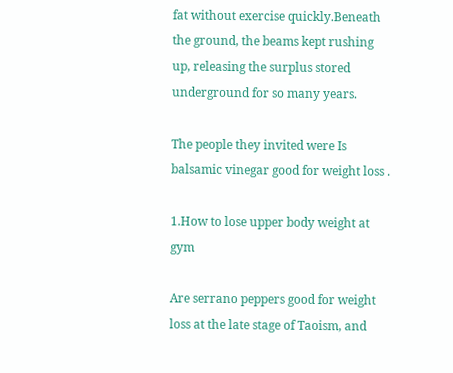fat without exercise quickly.Beneath the ground, the beams kept rushing up, releasing the surplus stored underground for so many years.

The people they invited were Is balsamic vinegar good for weight loss .

1.How to lose upper body weight at gym

Are serrano peppers good for weight loss at the late stage of Taoism, and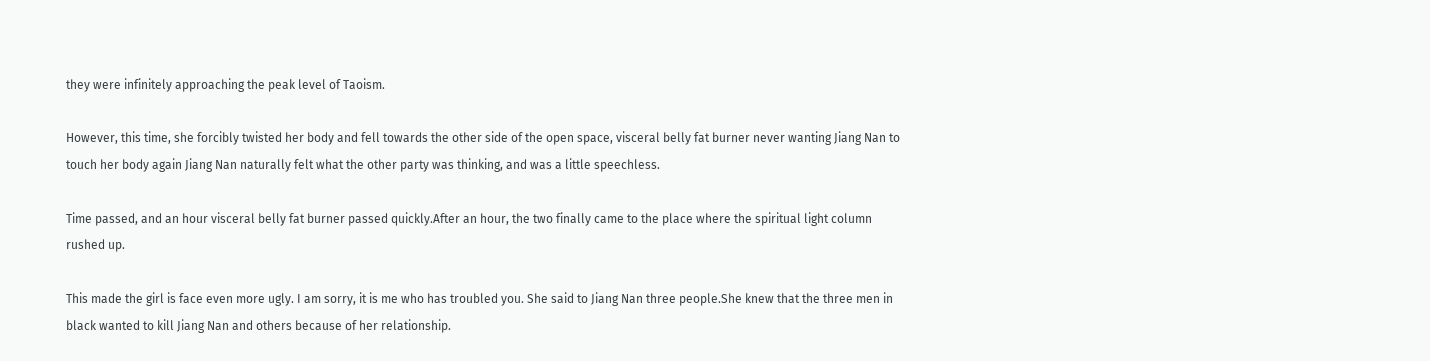they were infinitely approaching the peak level of Taoism.

However, this time, she forcibly twisted her body and fell towards the other side of the open space, visceral belly fat burner never wanting Jiang Nan to touch her body again Jiang Nan naturally felt what the other party was thinking, and was a little speechless.

Time passed, and an hour visceral belly fat burner passed quickly.After an hour, the two finally came to the place where the spiritual light column rushed up.

This made the girl is face even more ugly. I am sorry, it is me who has troubled you. She said to Jiang Nan three people.She knew that the three men in black wanted to kill Jiang Nan and others because of her relationship.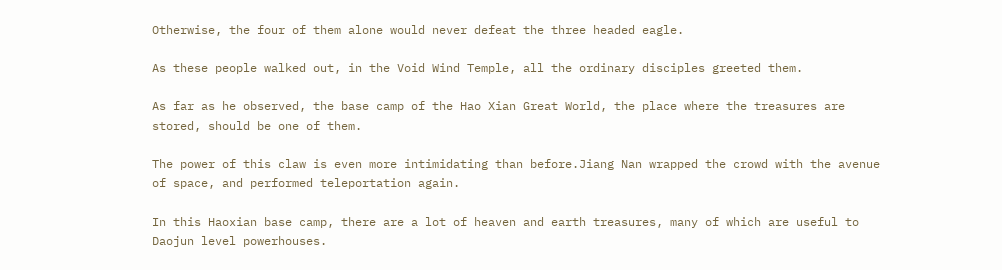Otherwise, the four of them alone would never defeat the three headed eagle.

As these people walked out, in the Void Wind Temple, all the ordinary disciples greeted them.

As far as he observed, the base camp of the Hao Xian Great World, the place where the treasures are stored, should be one of them.

The power of this claw is even more intimidating than before.Jiang Nan wrapped the crowd with the avenue of space, and performed teleportation again.

In this Haoxian base camp, there are a lot of heaven and earth treasures, many of which are useful to Daojun level powerhouses.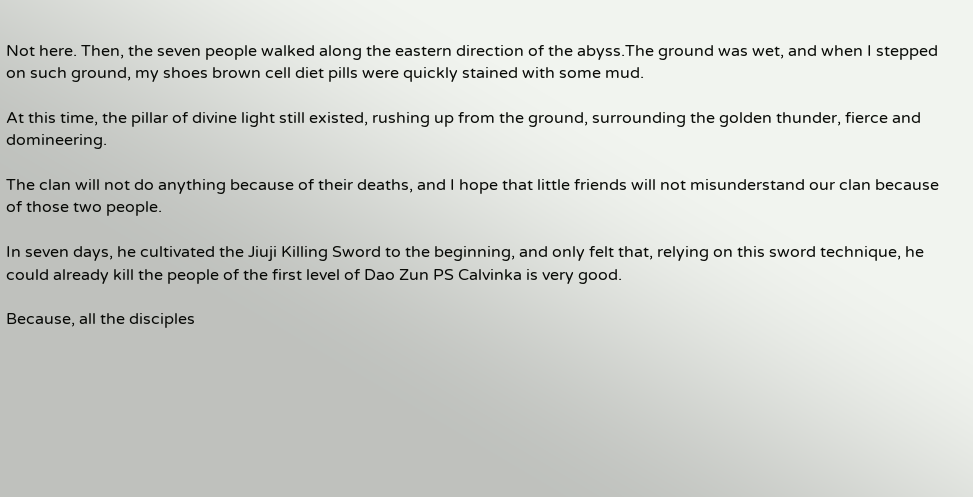Not here. Then, the seven people walked along the eastern direction of the abyss.The ground was wet, and when I stepped on such ground, my shoes brown cell diet pills were quickly stained with some mud.

At this time, the pillar of divine light still existed, rushing up from the ground, surrounding the golden thunder, fierce and domineering.

The clan will not do anything because of their deaths, and I hope that little friends will not misunderstand our clan because of those two people.

In seven days, he cultivated the Jiuji Killing Sword to the beginning, and only felt that, relying on this sword technique, he could already kill the people of the first level of Dao Zun PS Calvinka is very good.

Because, all the disciples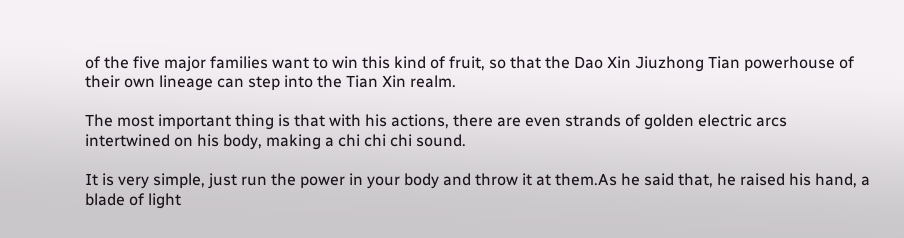of the five major families want to win this kind of fruit, so that the Dao Xin Jiuzhong Tian powerhouse of their own lineage can step into the Tian Xin realm.

The most important thing is that with his actions, there are even strands of golden electric arcs intertwined on his body, making a chi chi chi sound.

It is very simple, just run the power in your body and throw it at them.As he said that, he raised his hand, a blade of light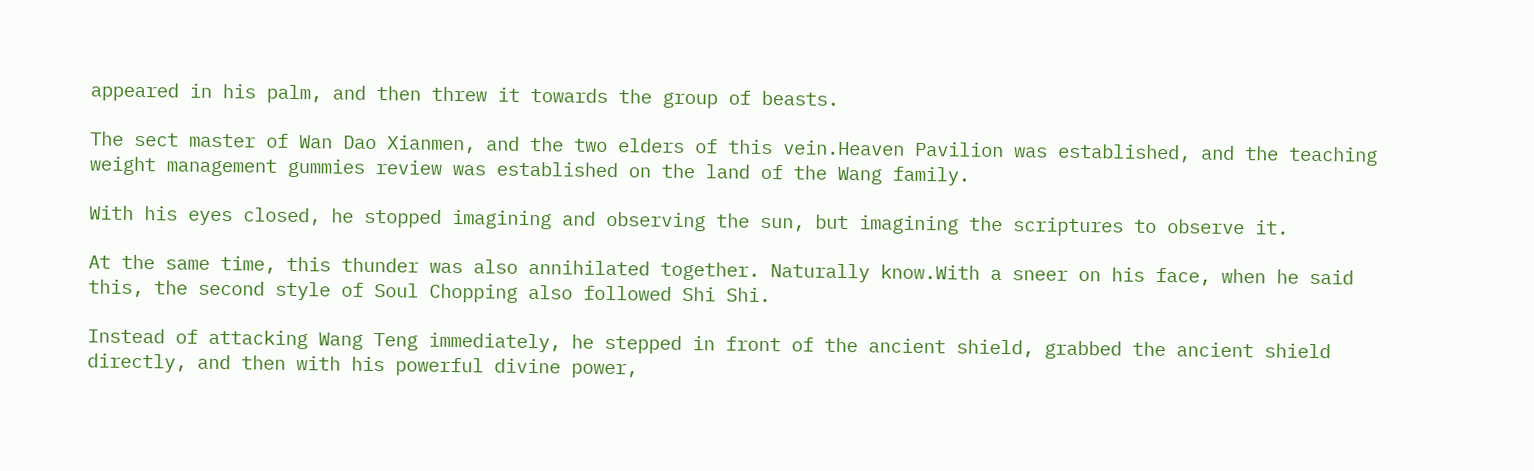appeared in his palm, and then threw it towards the group of beasts.

The sect master of Wan Dao Xianmen, and the two elders of this vein.Heaven Pavilion was established, and the teaching weight management gummies review was established on the land of the Wang family.

With his eyes closed, he stopped imagining and observing the sun, but imagining the scriptures to observe it.

At the same time, this thunder was also annihilated together. Naturally know.With a sneer on his face, when he said this, the second style of Soul Chopping also followed Shi Shi.

Instead of attacking Wang Teng immediately, he stepped in front of the ancient shield, grabbed the ancient shield directly, and then with his powerful divine power,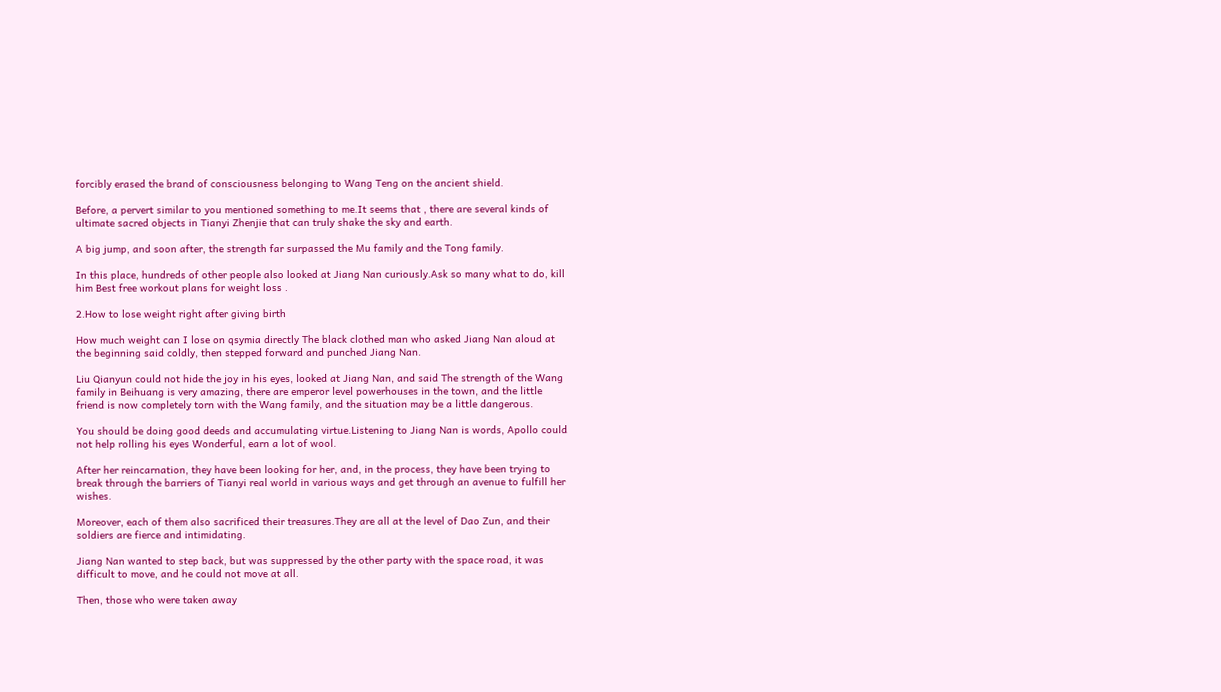forcibly erased the brand of consciousness belonging to Wang Teng on the ancient shield.

Before, a pervert similar to you mentioned something to me.It seems that , there are several kinds of ultimate sacred objects in Tianyi Zhenjie that can truly shake the sky and earth.

A big jump, and soon after, the strength far surpassed the Mu family and the Tong family.

In this place, hundreds of other people also looked at Jiang Nan curiously.Ask so many what to do, kill him Best free workout plans for weight loss .

2.How to lose weight right after giving birth

How much weight can I lose on qsymia directly The black clothed man who asked Jiang Nan aloud at the beginning said coldly, then stepped forward and punched Jiang Nan.

Liu Qianyun could not hide the joy in his eyes, looked at Jiang Nan, and said The strength of the Wang family in Beihuang is very amazing, there are emperor level powerhouses in the town, and the little friend is now completely torn with the Wang family, and the situation may be a little dangerous.

You should be doing good deeds and accumulating virtue.Listening to Jiang Nan is words, Apollo could not help rolling his eyes Wonderful, earn a lot of wool.

After her reincarnation, they have been looking for her, and, in the process, they have been trying to break through the barriers of Tianyi real world in various ways and get through an avenue to fulfill her wishes.

Moreover, each of them also sacrificed their treasures.They are all at the level of Dao Zun, and their soldiers are fierce and intimidating.

Jiang Nan wanted to step back, but was suppressed by the other party with the space road, it was difficult to move, and he could not move at all.

Then, those who were taken away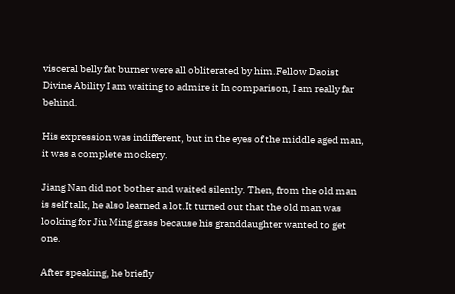visceral belly fat burner were all obliterated by him.Fellow Daoist Divine Ability I am waiting to admire it In comparison, I am really far behind.

His expression was indifferent, but in the eyes of the middle aged man, it was a complete mockery.

Jiang Nan did not bother and waited silently. Then, from the old man is self talk, he also learned a lot.It turned out that the old man was looking for Jiu Ming grass because his granddaughter wanted to get one.

After speaking, he briefly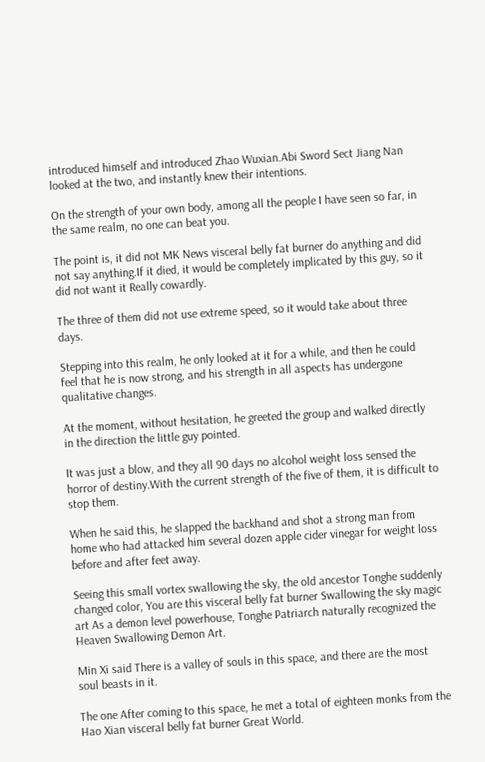introduced himself and introduced Zhao Wuxian.Abi Sword Sect Jiang Nan looked at the two, and instantly knew their intentions.

On the strength of your own body, among all the people I have seen so far, in the same realm, no one can beat you.

The point is, it did not MK News visceral belly fat burner do anything and did not say anything.If it died, it would be completely implicated by this guy, so it did not want it Really cowardly.

The three of them did not use extreme speed, so it would take about three days.

Stepping into this realm, he only looked at it for a while, and then he could feel that he is now strong, and his strength in all aspects has undergone qualitative changes.

At the moment, without hesitation, he greeted the group and walked directly in the direction the little guy pointed.

It was just a blow, and they all 90 days no alcohol weight loss sensed the horror of destiny.With the current strength of the five of them, it is difficult to stop them.

When he said this, he slapped the backhand and shot a strong man from home who had attacked him several dozen apple cider vinegar for weight loss before and after feet away.

Seeing this small vortex swallowing the sky, the old ancestor Tonghe suddenly changed color, You are this visceral belly fat burner Swallowing the sky magic art As a demon level powerhouse, Tonghe Patriarch naturally recognized the Heaven Swallowing Demon Art.

Min Xi said There is a valley of souls in this space, and there are the most soul beasts in it.

The one After coming to this space, he met a total of eighteen monks from the Hao Xian visceral belly fat burner Great World.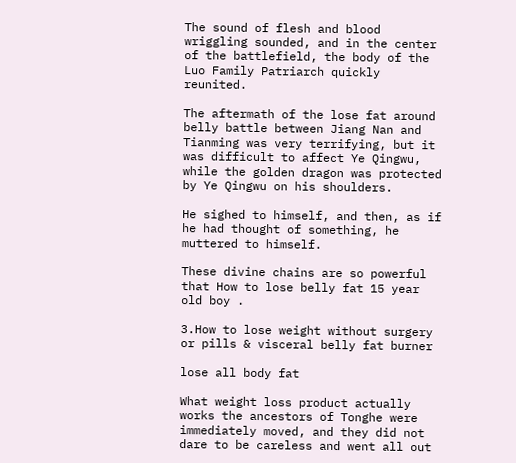The sound of flesh and blood wriggling sounded, and in the center of the battlefield, the body of the Luo Family Patriarch quickly reunited.

The aftermath of the lose fat around belly battle between Jiang Nan and Tianming was very terrifying, but it was difficult to affect Ye Qingwu, while the golden dragon was protected by Ye Qingwu on his shoulders.

He sighed to himself, and then, as if he had thought of something, he muttered to himself.

These divine chains are so powerful that How to lose belly fat 15 year old boy .

3.How to lose weight without surgery or pills & visceral belly fat burner

lose all body fat

What weight loss product actually works the ancestors of Tonghe were immediately moved, and they did not dare to be careless and went all out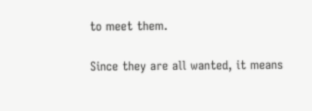to meet them.

Since they are all wanted, it means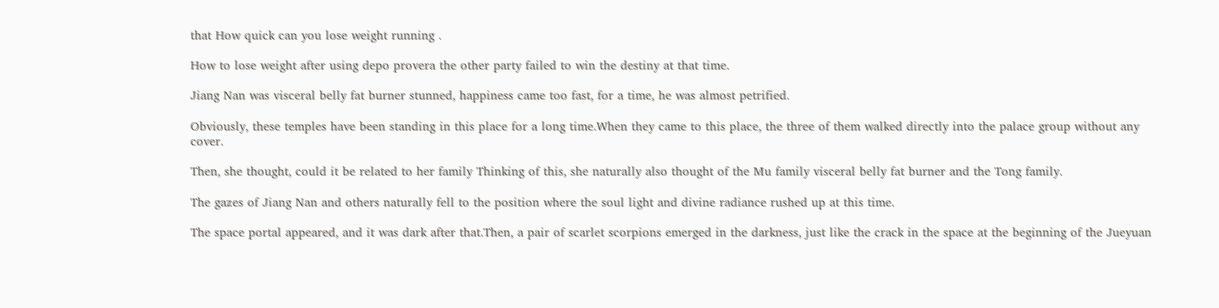that How quick can you lose weight running .

How to lose weight after using depo provera the other party failed to win the destiny at that time.

Jiang Nan was visceral belly fat burner stunned, happiness came too fast, for a time, he was almost petrified.

Obviously, these temples have been standing in this place for a long time.When they came to this place, the three of them walked directly into the palace group without any cover.

Then, she thought, could it be related to her family Thinking of this, she naturally also thought of the Mu family visceral belly fat burner and the Tong family.

The gazes of Jiang Nan and others naturally fell to the position where the soul light and divine radiance rushed up at this time.

The space portal appeared, and it was dark after that.Then, a pair of scarlet scorpions emerged in the darkness, just like the crack in the space at the beginning of the Jueyuan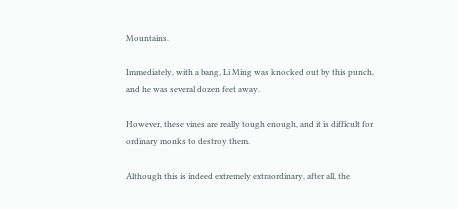Mountains.

Immediately, with a bang, Li Ming was knocked out by this punch, and he was several dozen feet away.

However, these vines are really tough enough, and it is difficult for ordinary monks to destroy them.

Although this is indeed extremely extraordinary, after all, the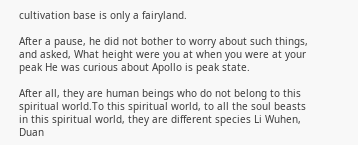cultivation base is only a fairyland.

After a pause, he did not bother to worry about such things, and asked, What height were you at when you were at your peak He was curious about Apollo is peak state.

After all, they are human beings who do not belong to this spiritual world.To this spiritual world, to all the soul beasts in this spiritual world, they are different species Li Wuhen, Duan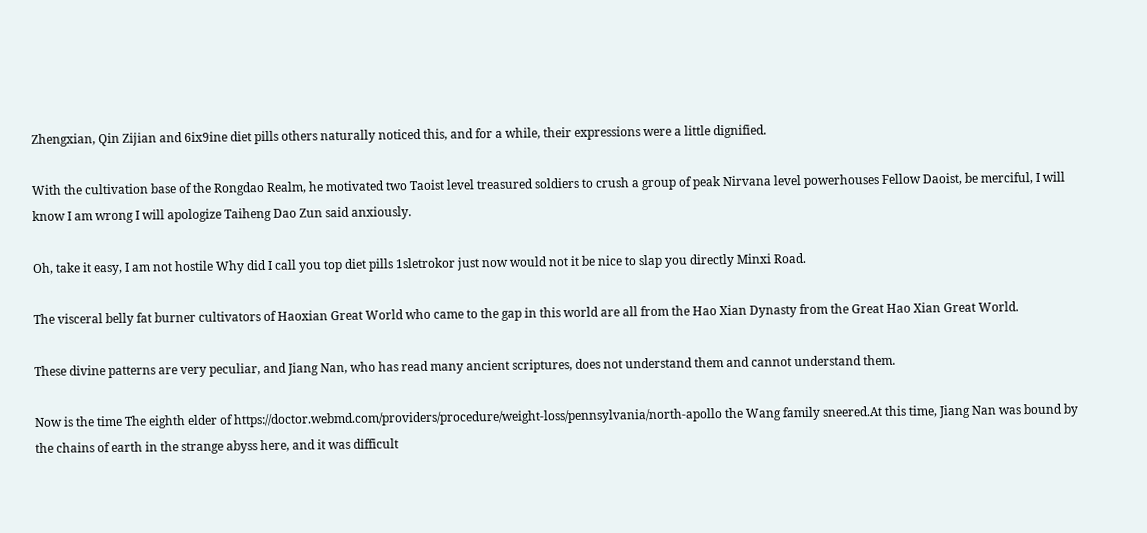Zhengxian, Qin Zijian and 6ix9ine diet pills others naturally noticed this, and for a while, their expressions were a little dignified.

With the cultivation base of the Rongdao Realm, he motivated two Taoist level treasured soldiers to crush a group of peak Nirvana level powerhouses Fellow Daoist, be merciful, I will know I am wrong I will apologize Taiheng Dao Zun said anxiously.

Oh, take it easy, I am not hostile Why did I call you top diet pills 1sletrokor just now would not it be nice to slap you directly Minxi Road.

The visceral belly fat burner cultivators of Haoxian Great World who came to the gap in this world are all from the Hao Xian Dynasty from the Great Hao Xian Great World.

These divine patterns are very peculiar, and Jiang Nan, who has read many ancient scriptures, does not understand them and cannot understand them.

Now is the time The eighth elder of https://doctor.webmd.com/providers/procedure/weight-loss/pennsylvania/north-apollo the Wang family sneered.At this time, Jiang Nan was bound by the chains of earth in the strange abyss here, and it was difficult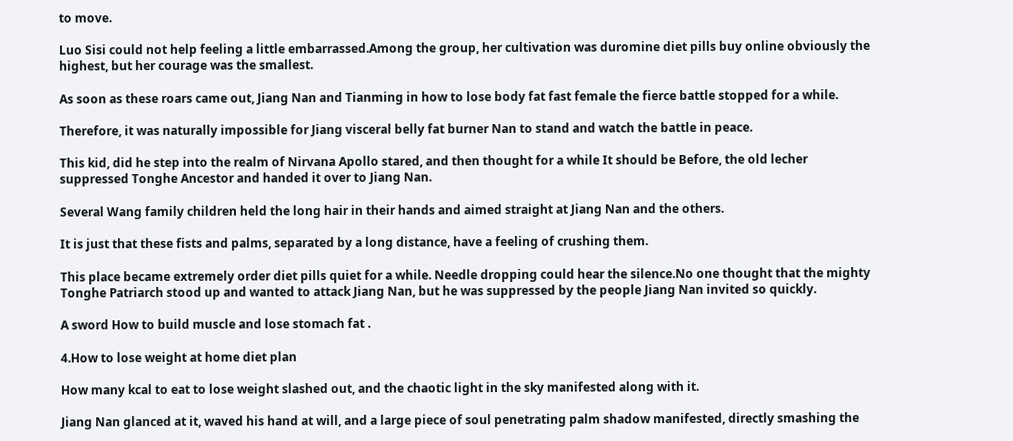to move.

Luo Sisi could not help feeling a little embarrassed.Among the group, her cultivation was duromine diet pills buy online obviously the highest, but her courage was the smallest.

As soon as these roars came out, Jiang Nan and Tianming in how to lose body fat fast female the fierce battle stopped for a while.

Therefore, it was naturally impossible for Jiang visceral belly fat burner Nan to stand and watch the battle in peace.

This kid, did he step into the realm of Nirvana Apollo stared, and then thought for a while It should be Before, the old lecher suppressed Tonghe Ancestor and handed it over to Jiang Nan.

Several Wang family children held the long hair in their hands and aimed straight at Jiang Nan and the others.

It is just that these fists and palms, separated by a long distance, have a feeling of crushing them.

This place became extremely order diet pills quiet for a while. Needle dropping could hear the silence.No one thought that the mighty Tonghe Patriarch stood up and wanted to attack Jiang Nan, but he was suppressed by the people Jiang Nan invited so quickly.

A sword How to build muscle and lose stomach fat .

4.How to lose weight at home diet plan

How many kcal to eat to lose weight slashed out, and the chaotic light in the sky manifested along with it.

Jiang Nan glanced at it, waved his hand at will, and a large piece of soul penetrating palm shadow manifested, directly smashing the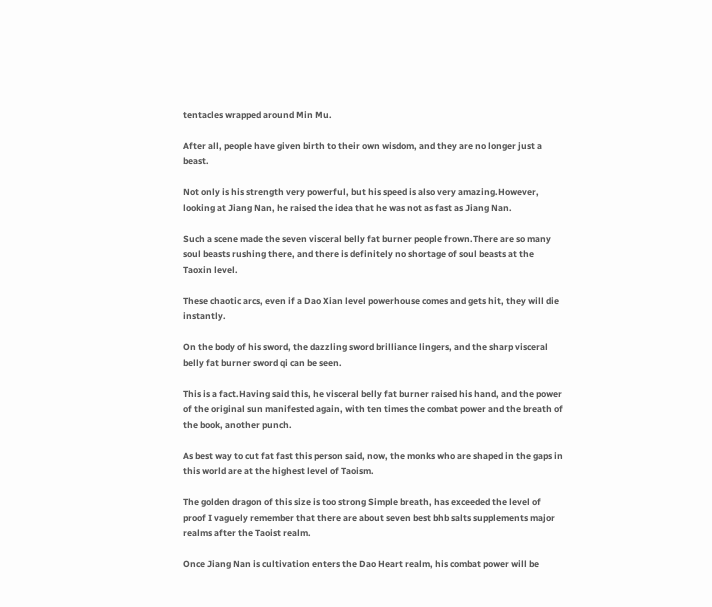tentacles wrapped around Min Mu.

After all, people have given birth to their own wisdom, and they are no longer just a beast.

Not only is his strength very powerful, but his speed is also very amazing.However, looking at Jiang Nan, he raised the idea that he was not as fast as Jiang Nan.

Such a scene made the seven visceral belly fat burner people frown.There are so many soul beasts rushing there, and there is definitely no shortage of soul beasts at the Taoxin level.

These chaotic arcs, even if a Dao Xian level powerhouse comes and gets hit, they will die instantly.

On the body of his sword, the dazzling sword brilliance lingers, and the sharp visceral belly fat burner sword qi can be seen.

This is a fact.Having said this, he visceral belly fat burner raised his hand, and the power of the original sun manifested again, with ten times the combat power and the breath of the book, another punch.

As best way to cut fat fast this person said, now, the monks who are shaped in the gaps in this world are at the highest level of Taoism.

The golden dragon of this size is too strong Simple breath, has exceeded the level of proof I vaguely remember that there are about seven best bhb salts supplements major realms after the Taoist realm.

Once Jiang Nan is cultivation enters the Dao Heart realm, his combat power will be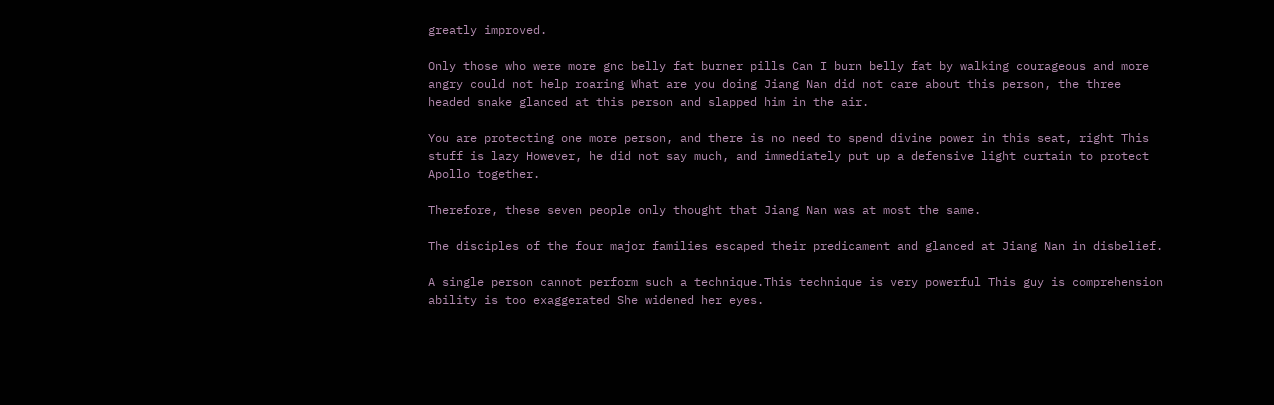greatly improved.

Only those who were more gnc belly fat burner pills Can I burn belly fat by walking courageous and more angry could not help roaring What are you doing Jiang Nan did not care about this person, the three headed snake glanced at this person and slapped him in the air.

You are protecting one more person, and there is no need to spend divine power in this seat, right This stuff is lazy However, he did not say much, and immediately put up a defensive light curtain to protect Apollo together.

Therefore, these seven people only thought that Jiang Nan was at most the same.

The disciples of the four major families escaped their predicament and glanced at Jiang Nan in disbelief.

A single person cannot perform such a technique.This technique is very powerful This guy is comprehension ability is too exaggerated She widened her eyes.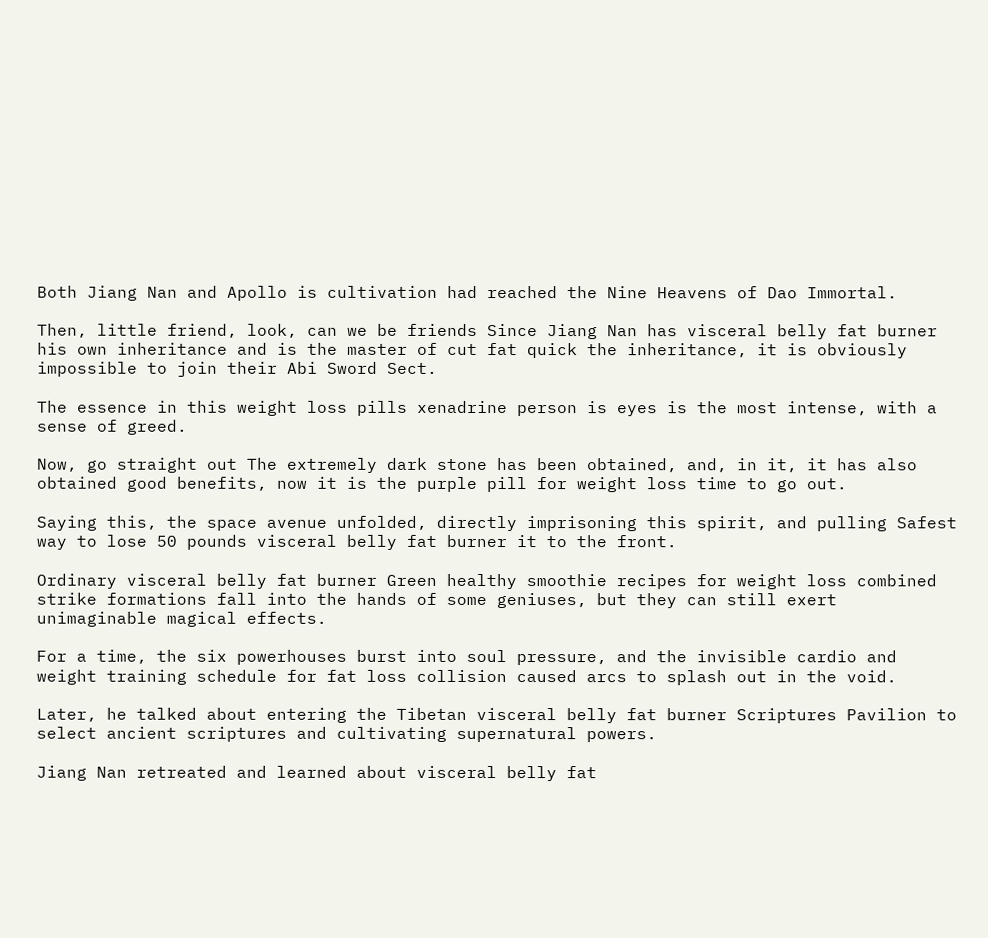Both Jiang Nan and Apollo is cultivation had reached the Nine Heavens of Dao Immortal.

Then, little friend, look, can we be friends Since Jiang Nan has visceral belly fat burner his own inheritance and is the master of cut fat quick the inheritance, it is obviously impossible to join their Abi Sword Sect.

The essence in this weight loss pills xenadrine person is eyes is the most intense, with a sense of greed.

Now, go straight out The extremely dark stone has been obtained, and, in it, it has also obtained good benefits, now it is the purple pill for weight loss time to go out.

Saying this, the space avenue unfolded, directly imprisoning this spirit, and pulling Safest way to lose 50 pounds visceral belly fat burner it to the front.

Ordinary visceral belly fat burner Green healthy smoothie recipes for weight loss combined strike formations fall into the hands of some geniuses, but they can still exert unimaginable magical effects.

For a time, the six powerhouses burst into soul pressure, and the invisible cardio and weight training schedule for fat loss collision caused arcs to splash out in the void.

Later, he talked about entering the Tibetan visceral belly fat burner Scriptures Pavilion to select ancient scriptures and cultivating supernatural powers.

Jiang Nan retreated and learned about visceral belly fat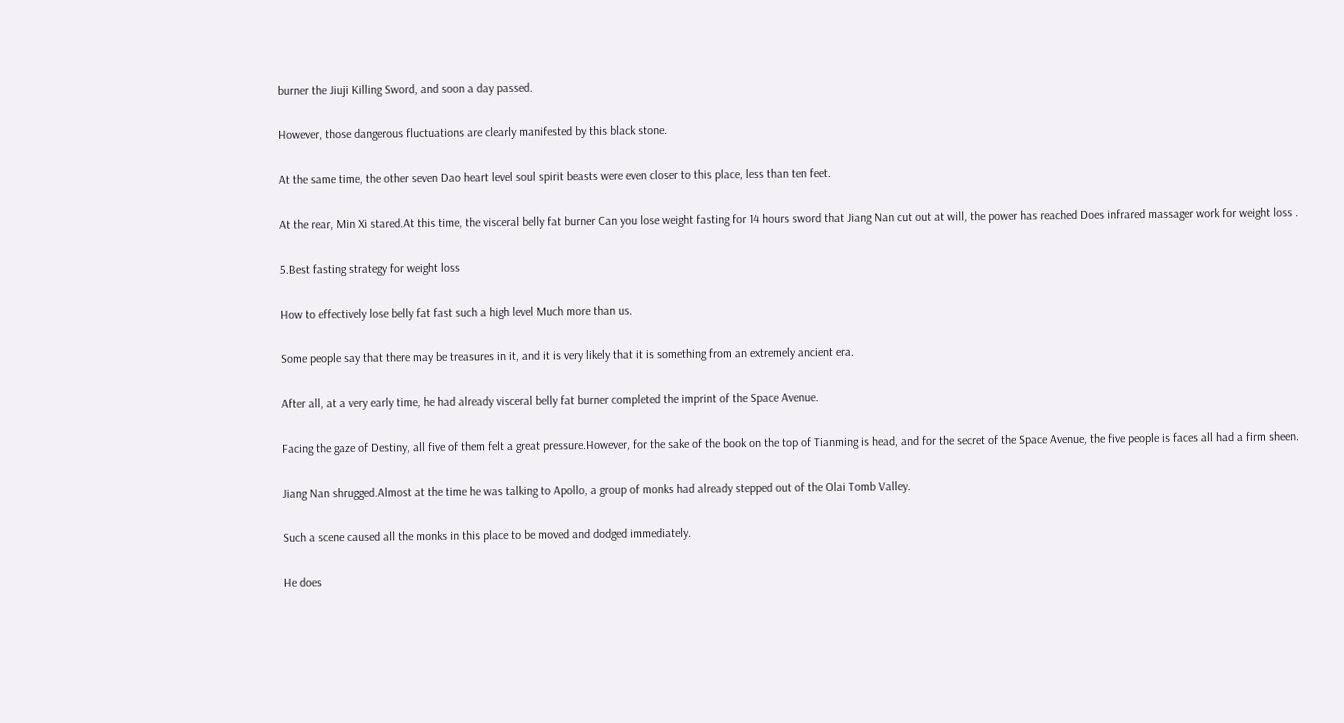burner the Jiuji Killing Sword, and soon a day passed.

However, those dangerous fluctuations are clearly manifested by this black stone.

At the same time, the other seven Dao heart level soul spirit beasts were even closer to this place, less than ten feet.

At the rear, Min Xi stared.At this time, the visceral belly fat burner Can you lose weight fasting for 14 hours sword that Jiang Nan cut out at will, the power has reached Does infrared massager work for weight loss .

5.Best fasting strategy for weight loss

How to effectively lose belly fat fast such a high level Much more than us.

Some people say that there may be treasures in it, and it is very likely that it is something from an extremely ancient era.

After all, at a very early time, he had already visceral belly fat burner completed the imprint of the Space Avenue.

Facing the gaze of Destiny, all five of them felt a great pressure.However, for the sake of the book on the top of Tianming is head, and for the secret of the Space Avenue, the five people is faces all had a firm sheen.

Jiang Nan shrugged.Almost at the time he was talking to Apollo, a group of monks had already stepped out of the Olai Tomb Valley.

Such a scene caused all the monks in this place to be moved and dodged immediately.

He does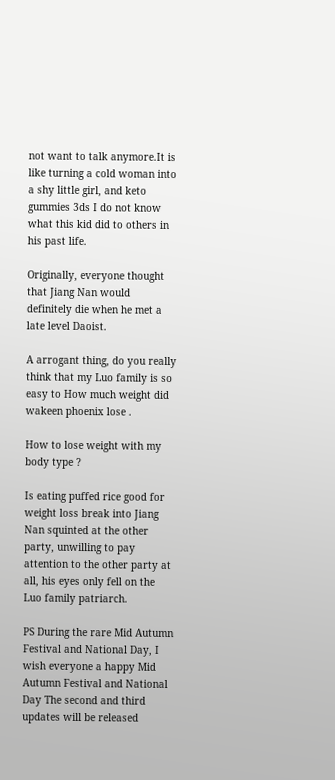not want to talk anymore.It is like turning a cold woman into a shy little girl, and keto gummies 3ds I do not know what this kid did to others in his past life.

Originally, everyone thought that Jiang Nan would definitely die when he met a late level Daoist.

A arrogant thing, do you really think that my Luo family is so easy to How much weight did wakeen phoenix lose .

How to lose weight with my body type ?

Is eating puffed rice good for weight loss break into Jiang Nan squinted at the other party, unwilling to pay attention to the other party at all, his eyes only fell on the Luo family patriarch.

PS During the rare Mid Autumn Festival and National Day, I wish everyone a happy Mid Autumn Festival and National Day The second and third updates will be released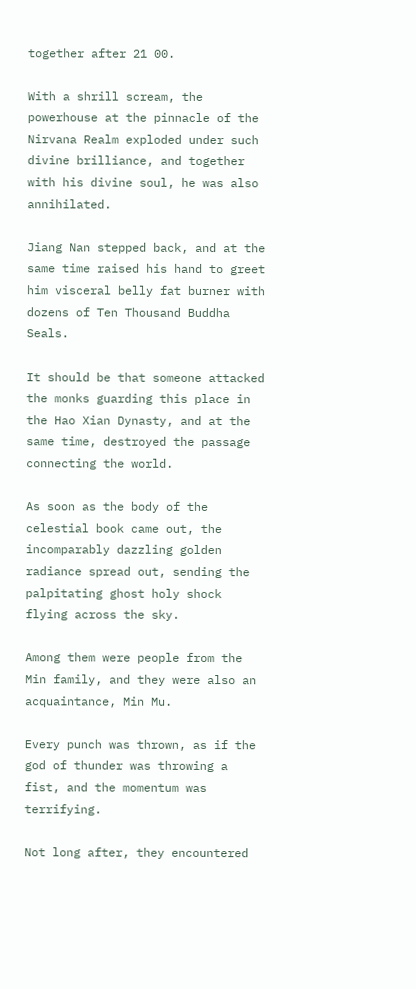together after 21 00.

With a shrill scream, the powerhouse at the pinnacle of the Nirvana Realm exploded under such divine brilliance, and together with his divine soul, he was also annihilated.

Jiang Nan stepped back, and at the same time raised his hand to greet him visceral belly fat burner with dozens of Ten Thousand Buddha Seals.

It should be that someone attacked the monks guarding this place in the Hao Xian Dynasty, and at the same time, destroyed the passage connecting the world.

As soon as the body of the celestial book came out, the incomparably dazzling golden radiance spread out, sending the palpitating ghost holy shock flying across the sky.

Among them were people from the Min family, and they were also an acquaintance, Min Mu.

Every punch was thrown, as if the god of thunder was throwing a fist, and the momentum was terrifying.

Not long after, they encountered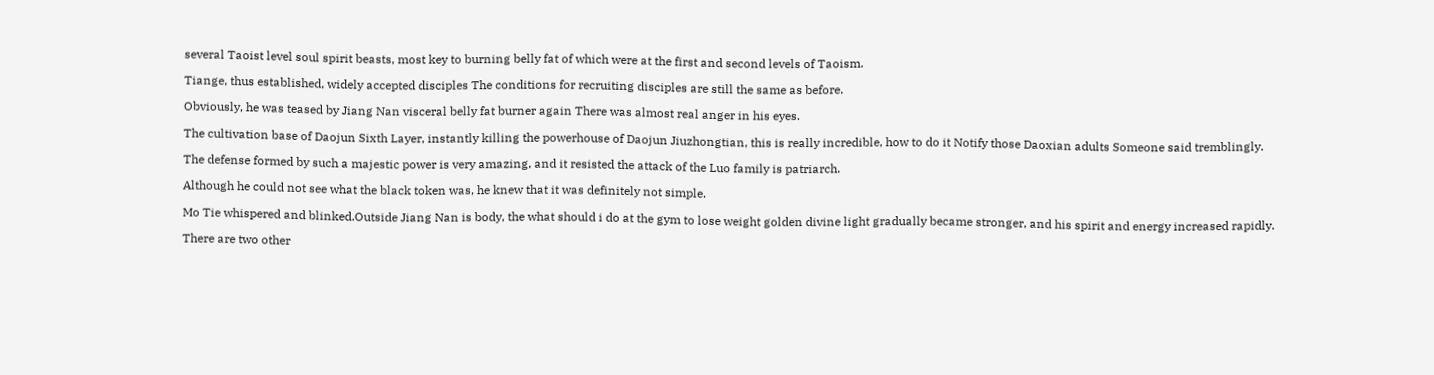several Taoist level soul spirit beasts, most key to burning belly fat of which were at the first and second levels of Taoism.

Tiange, thus established, widely accepted disciples The conditions for recruiting disciples are still the same as before.

Obviously, he was teased by Jiang Nan visceral belly fat burner again There was almost real anger in his eyes.

The cultivation base of Daojun Sixth Layer, instantly killing the powerhouse of Daojun Jiuzhongtian, this is really incredible, how to do it Notify those Daoxian adults Someone said tremblingly.

The defense formed by such a majestic power is very amazing, and it resisted the attack of the Luo family is patriarch.

Although he could not see what the black token was, he knew that it was definitely not simple.

Mo Tie whispered and blinked.Outside Jiang Nan is body, the what should i do at the gym to lose weight golden divine light gradually became stronger, and his spirit and energy increased rapidly.

There are two other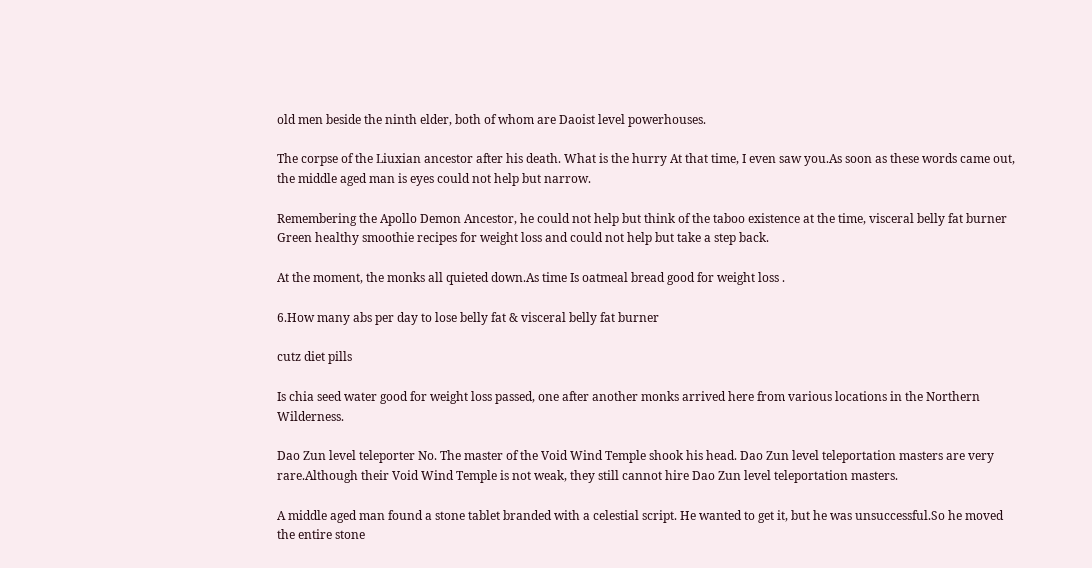old men beside the ninth elder, both of whom are Daoist level powerhouses.

The corpse of the Liuxian ancestor after his death. What is the hurry At that time, I even saw you.As soon as these words came out, the middle aged man is eyes could not help but narrow.

Remembering the Apollo Demon Ancestor, he could not help but think of the taboo existence at the time, visceral belly fat burner Green healthy smoothie recipes for weight loss and could not help but take a step back.

At the moment, the monks all quieted down.As time Is oatmeal bread good for weight loss .

6.How many abs per day to lose belly fat & visceral belly fat burner

cutz diet pills

Is chia seed water good for weight loss passed, one after another monks arrived here from various locations in the Northern Wilderness.

Dao Zun level teleporter No. The master of the Void Wind Temple shook his head. Dao Zun level teleportation masters are very rare.Although their Void Wind Temple is not weak, they still cannot hire Dao Zun level teleportation masters.

A middle aged man found a stone tablet branded with a celestial script. He wanted to get it, but he was unsuccessful.So he moved the entire stone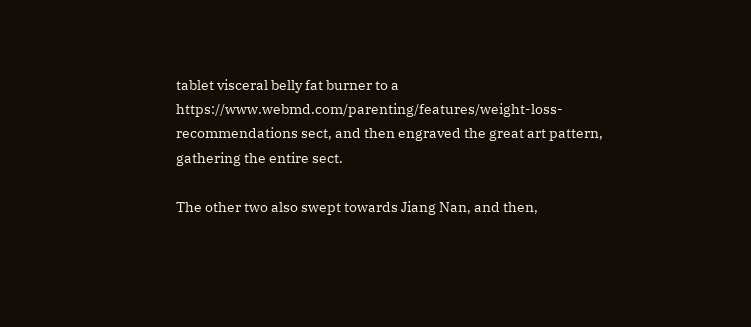tablet visceral belly fat burner to a https://www.webmd.com/parenting/features/weight-loss-recommendations sect, and then engraved the great art pattern, gathering the entire sect.

The other two also swept towards Jiang Nan, and then,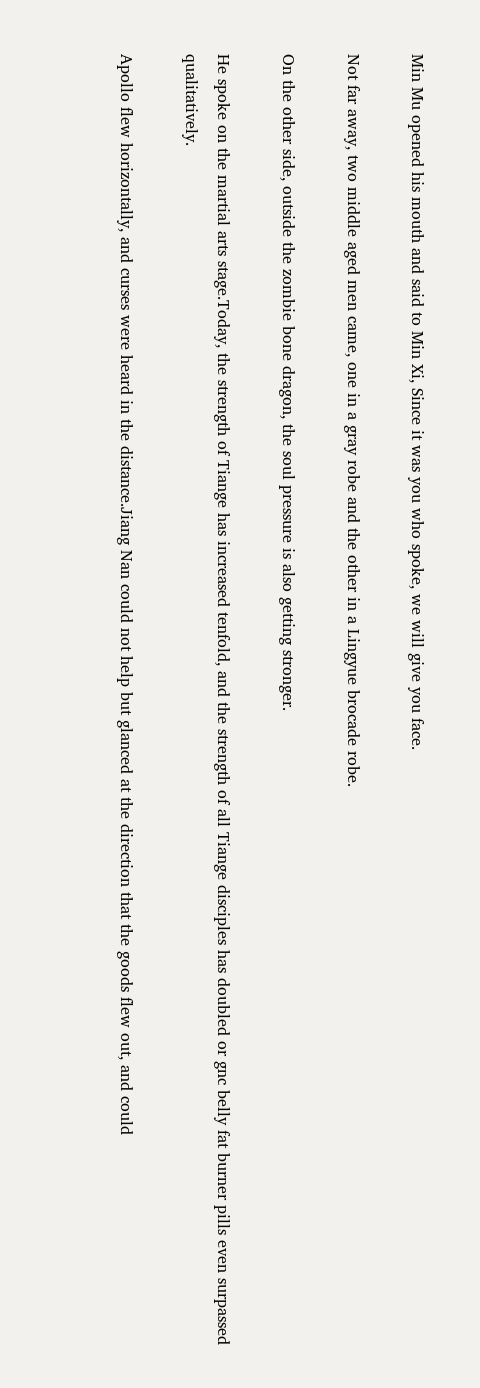Min Mu opened his mouth and said to Min Xi, Since it was you who spoke, we will give you face.

Not far away, two middle aged men came, one in a gray robe and the other in a Lingyue brocade robe.

On the other side, outside the zombie bone dragon, the soul pressure is also getting stronger.

He spoke on the martial arts stage.Today, the strength of Tiange has increased tenfold, and the strength of all Tiange disciples has doubled or gnc belly fat burner pills even surpassed qualitatively.

Apollo flew horizontally, and curses were heard in the distance.Jiang Nan could not help but glanced at the direction that the goods flew out, and could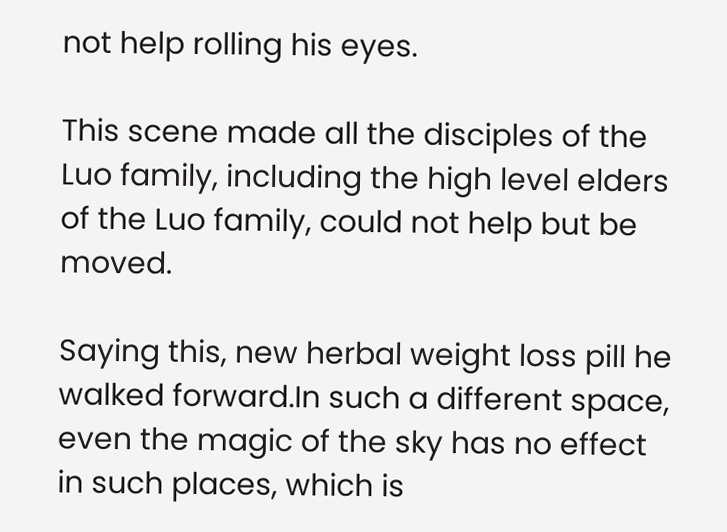not help rolling his eyes.

This scene made all the disciples of the Luo family, including the high level elders of the Luo family, could not help but be moved.

Saying this, new herbal weight loss pill he walked forward.In such a different space, even the magic of the sky has no effect in such places, which is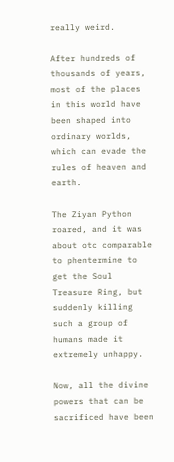really weird.

After hundreds of thousands of years, most of the places in this world have been shaped into ordinary worlds, which can evade the rules of heaven and earth.

The Ziyan Python roared, and it was about otc comparable to phentermine to get the Soul Treasure Ring, but suddenly killing such a group of humans made it extremely unhappy.

Now, all the divine powers that can be sacrificed have been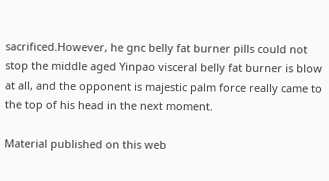sacrificed.However, he gnc belly fat burner pills could not stop the middle aged Yinpao visceral belly fat burner is blow at all, and the opponent is majestic palm force really came to the top of his head in the next moment.

Material published on this web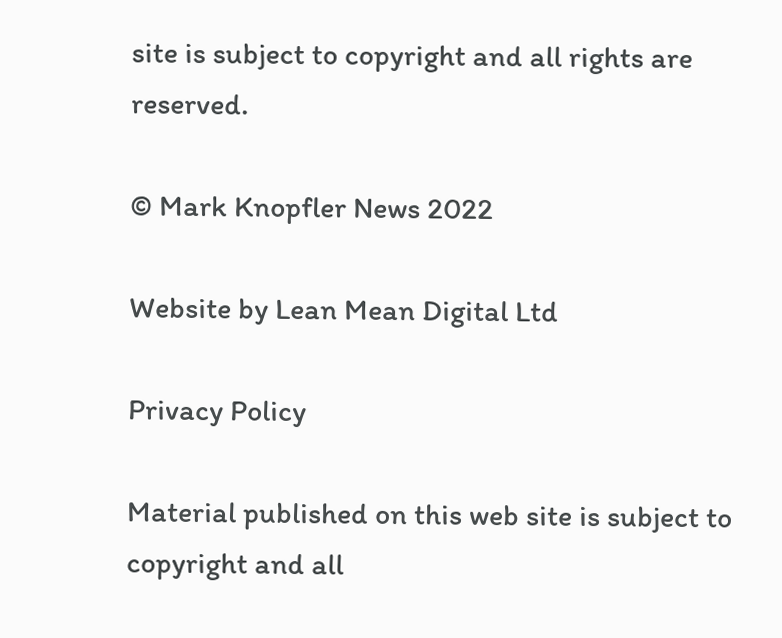site is subject to copyright and all rights are reserved.

© Mark Knopfler News 2022

Website by Lean Mean Digital Ltd

Privacy Policy

Material published on this web site is subject to copyright and all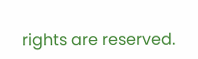rights are reserved.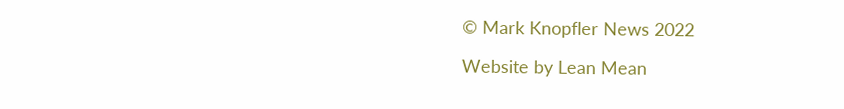© Mark Knopfler News 2022

Website by Lean Mean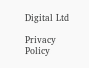Digital Ltd

Privacy Policy